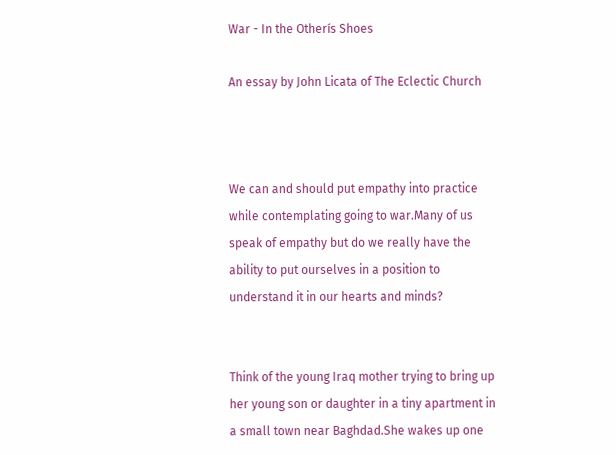War - In the Otherís Shoes

An essay by John Licata of The Eclectic Church



We can and should put empathy into practice while contemplating going to war.Many of us speak of empathy but do we really have the ability to put ourselves in a position to understand it in our hearts and minds?


Think of the young Iraq mother trying to bring up her young son or daughter in a tiny apartment in a small town near Baghdad.She wakes up one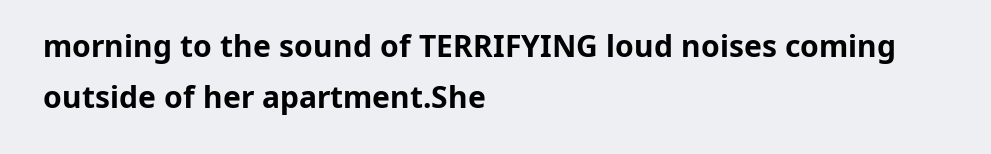morning to the sound of TERRIFYING loud noises coming outside of her apartment.She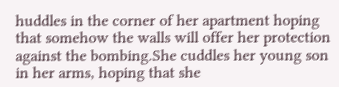huddles in the corner of her apartment hoping that somehow the walls will offer her protection against the bombing.She cuddles her young son in her arms, hoping that she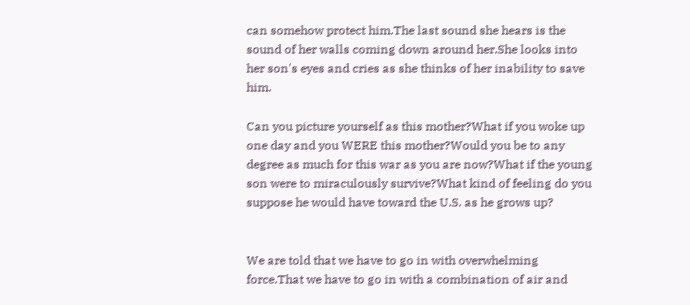can somehow protect him.The last sound she hears is the sound of her walls coming down around her.She looks into her son's eyes and cries as she thinks of her inability to save him.

Can you picture yourself as this mother?What if you woke up one day and you WERE this mother?Would you be to any degree as much for this war as you are now?What if the young son were to miraculously survive?What kind of feeling do you suppose he would have toward the U.S. as he grows up?


We are told that we have to go in with overwhelming force.That we have to go in with a combination of air and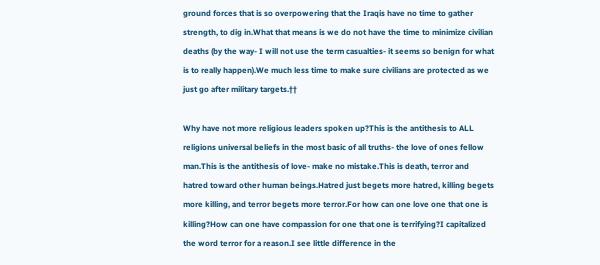ground forces that is so overpowering that the Iraqis have no time to gather strength, to dig in.What that means is we do not have the time to minimize civilian deaths (by the way- I will not use the term casualties- it seems so benign for what is to really happen).We much less time to make sure civilians are protected as we just go after military targets.††

Why have not more religious leaders spoken up?This is the antithesis to ALL religions universal beliefs in the most basic of all truths- the love of ones fellow man.This is the antithesis of love- make no mistake.This is death, terror and hatred toward other human beings.Hatred just begets more hatred, killing begets more killing, and terror begets more terror.For how can one love one that one is killing?How can one have compassion for one that one is terrifying?I capitalized the word terror for a reason.I see little difference in the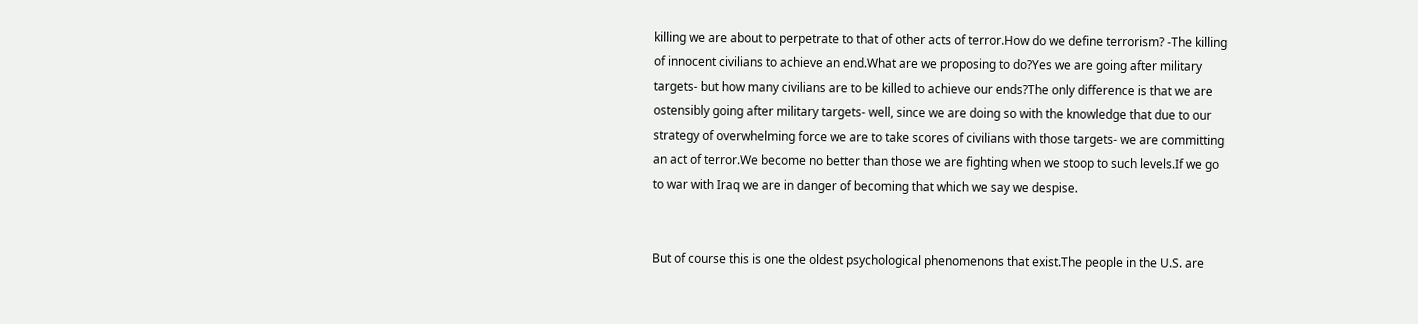killing we are about to perpetrate to that of other acts of terror.How do we define terrorism? -The killing of innocent civilians to achieve an end.What are we proposing to do?Yes we are going after military targets- but how many civilians are to be killed to achieve our ends?The only difference is that we are ostensibly going after military targets- well, since we are doing so with the knowledge that due to our strategy of overwhelming force we are to take scores of civilians with those targets- we are committing an act of terror.We become no better than those we are fighting when we stoop to such levels.If we go to war with Iraq we are in danger of becoming that which we say we despise.


But of course this is one the oldest psychological phenomenons that exist.The people in the U.S. are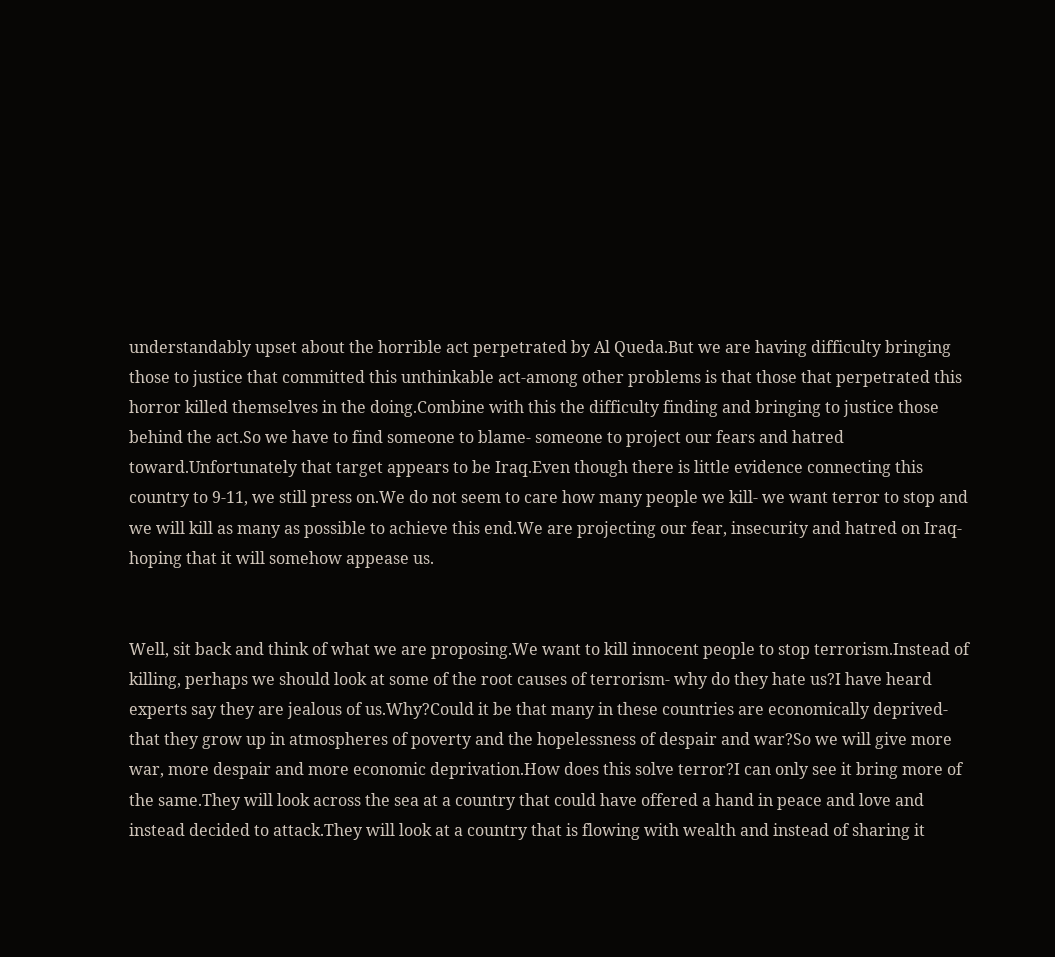understandably upset about the horrible act perpetrated by Al Queda.But we are having difficulty bringing those to justice that committed this unthinkable act-among other problems is that those that perpetrated this horror killed themselves in the doing.Combine with this the difficulty finding and bringing to justice those behind the act.So we have to find someone to blame- someone to project our fears and hatred toward.Unfortunately that target appears to be Iraq.Even though there is little evidence connecting this country to 9-11, we still press on.We do not seem to care how many people we kill- we want terror to stop and we will kill as many as possible to achieve this end.We are projecting our fear, insecurity and hatred on Iraq- hoping that it will somehow appease us.


Well, sit back and think of what we are proposing.We want to kill innocent people to stop terrorism.Instead of killing, perhaps we should look at some of the root causes of terrorism- why do they hate us?I have heard experts say they are jealous of us.Why?Could it be that many in these countries are economically deprived- that they grow up in atmospheres of poverty and the hopelessness of despair and war?So we will give more war, more despair and more economic deprivation.How does this solve terror?I can only see it bring more of the same.They will look across the sea at a country that could have offered a hand in peace and love and instead decided to attack.They will look at a country that is flowing with wealth and instead of sharing it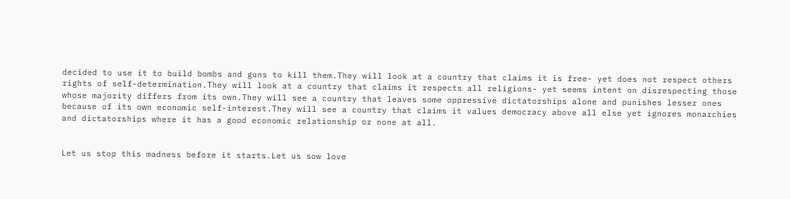decided to use it to build bombs and guns to kill them.They will look at a country that claims it is free- yet does not respect others rights of self-determination.They will look at a country that claims it respects all religions- yet seems intent on disrespecting those whose majority differs from its own.They will see a country that leaves some oppressive dictatorships alone and punishes lesser ones because of its own economic self-interest.They will see a country that claims it values democracy above all else yet ignores monarchies and dictatorships where it has a good economic relationship or none at all.


Let us stop this madness before it starts.Let us sow love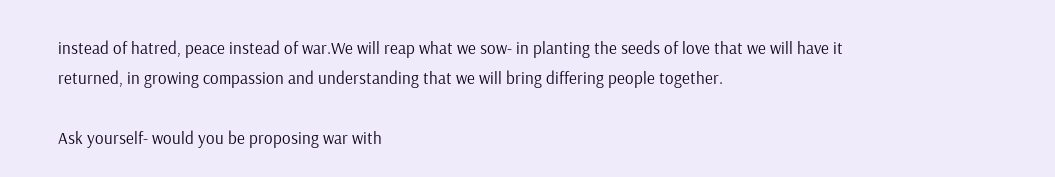instead of hatred, peace instead of war.We will reap what we sow- in planting the seeds of love that we will have it returned, in growing compassion and understanding that we will bring differing people together.

Ask yourself- would you be proposing war with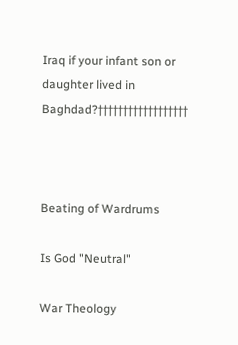Iraq if your infant son or daughter lived in Baghdad?††††††††††††††††††



Beating of Wardrums

Is God "Neutral"

War Theology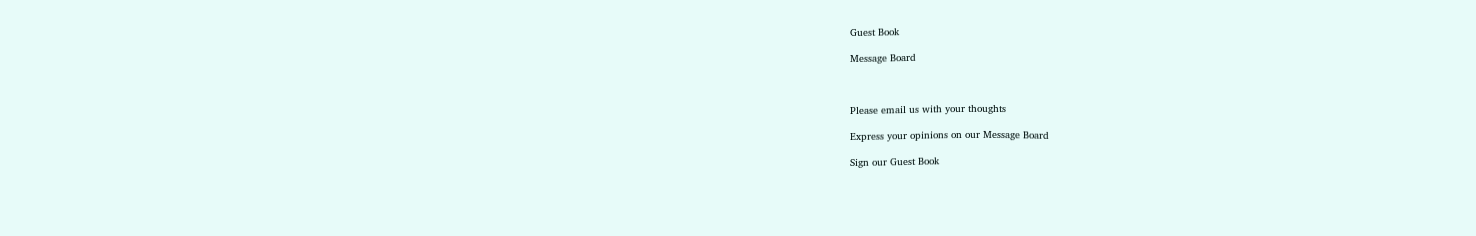Guest Book

Message Board



Please email us with your thoughts

Express your opinions on our Message Board

Sign our Guest Book